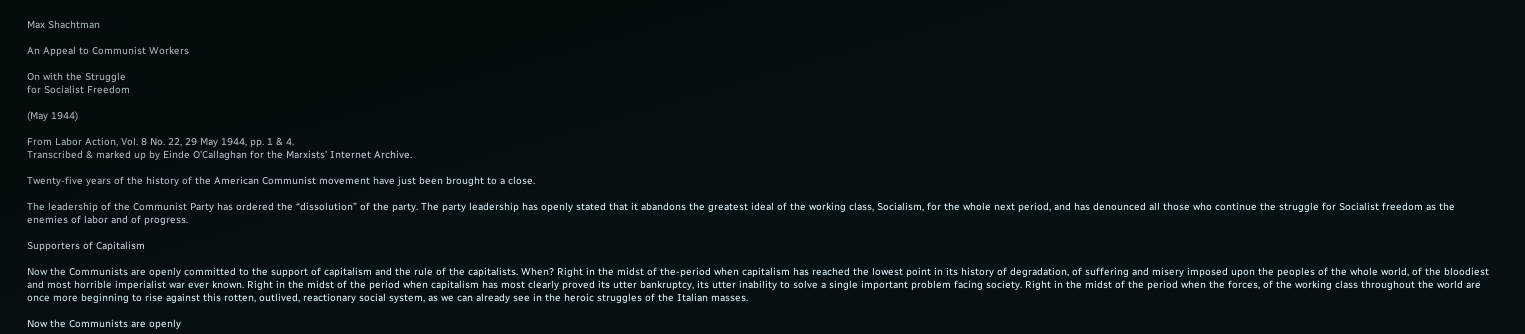Max Shachtman

An Appeal to Communist Workers

On with the Struggle
for Socialist Freedom

(May 1944)

From Labor Action, Vol. 8 No. 22, 29 May 1944, pp. 1 & 4.
Transcribed & marked up by Einde O’Callaghan for the Marxists’ Internet Archive.

Twenty-five years of the history of the American Communist movement have just been brought to a close.

The leadership of the Communist Party has ordered the “dissolution” of the party. The party leadership has openly stated that it abandons the greatest ideal of the working class, Socialism, for the whole next period, and has denounced all those who continue the struggle for Socialist freedom as the enemies of labor and of progress.

Supporters of Capitalism

Now the Communists are openly committed to the support of capitalism and the rule of the capitalists. When? Right in the midst of the-period when capitalism has reached the lowest point in its history of degradation, of suffering and misery imposed upon the peoples of the whole world, of the bloodiest and most horrible imperialist war ever known. Right in the midst of the period when capitalism has most clearly proved its utter bankruptcy, its utter inability to solve a single important problem facing society. Right in the midst of the period when the forces, of the working class throughout the world are once more beginning to rise against this rotten, outlived, reactionary social system, as we can already see in the heroic struggles of the Italian masses.

Now the Communists are openly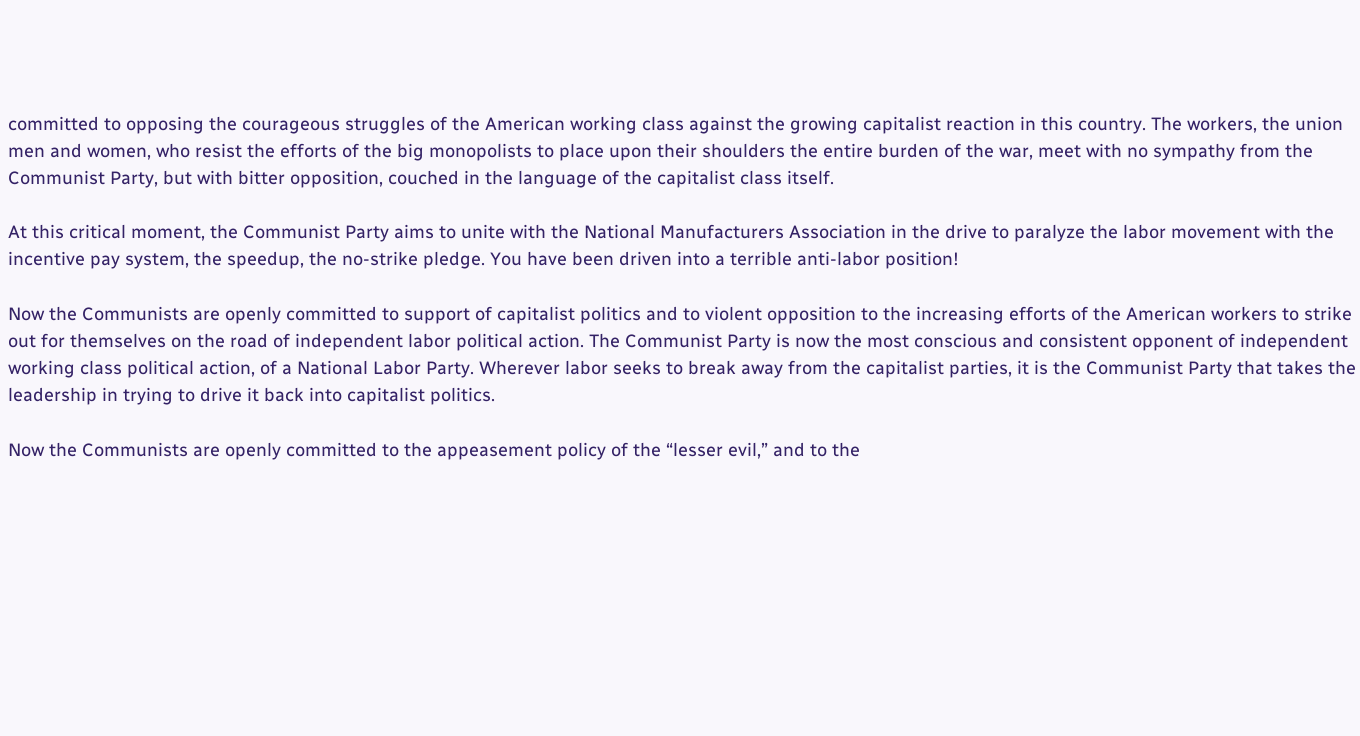committed to opposing the courageous struggles of the American working class against the growing capitalist reaction in this country. The workers, the union men and women, who resist the efforts of the big monopolists to place upon their shoulders the entire burden of the war, meet with no sympathy from the Communist Party, but with bitter opposition, couched in the language of the capitalist class itself.

At this critical moment, the Communist Party aims to unite with the National Manufacturers Association in the drive to paralyze the labor movement with the incentive pay system, the speedup, the no-strike pledge. You have been driven into a terrible anti-labor position!

Now the Communists are openly committed to support of capitalist politics and to violent opposition to the increasing efforts of the American workers to strike out for themselves on the road of independent labor political action. The Communist Party is now the most conscious and consistent opponent of independent working class political action, of a National Labor Party. Wherever labor seeks to break away from the capitalist parties, it is the Communist Party that takes the leadership in trying to drive it back into capitalist politics.

Now the Communists are openly committed to the appeasement policy of the “lesser evil,” and to the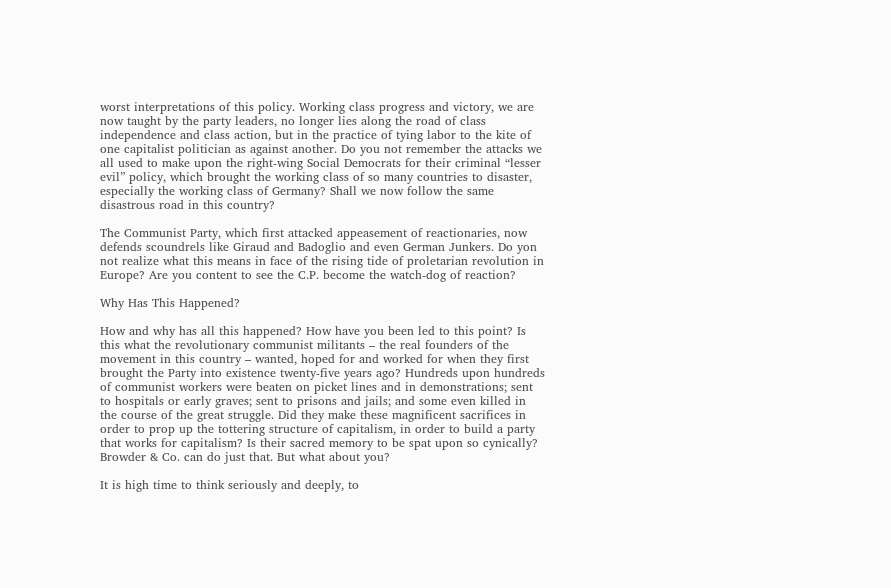worst interpretations of this policy. Working class progress and victory, we are now taught by the party leaders, no longer lies along the road of class independence and class action, but in the practice of tying labor to the kite of one capitalist politician as against another. Do you not remember the attacks we all used to make upon the right-wing Social Democrats for their criminal “lesser evil” policy, which brought the working class of so many countries to disaster, especially the working class of Germany? Shall we now follow the same disastrous road in this country?

The Communist Party, which first attacked appeasement of reactionaries, now defends scoundrels like Giraud and Badoglio and even German Junkers. Do yon not realize what this means in face of the rising tide of proletarian revolution in Europe? Are you content to see the C.P. become the watch-dog of reaction?

Why Has This Happened?

How and why has all this happened? How have you been led to this point? Is this what the revolutionary communist militants – the real founders of the movement in this country – wanted, hoped for and worked for when they first brought the Party into existence twenty-five years ago? Hundreds upon hundreds of communist workers were beaten on picket lines and in demonstrations; sent to hospitals or early graves; sent to prisons and jails; and some even killed in the course of the great struggle. Did they make these magnificent sacrifices in order to prop up the tottering structure of capitalism, in order to build a party that works for capitalism? Is their sacred memory to be spat upon so cynically? Browder & Co. can do just that. But what about you?

It is high time to think seriously and deeply, to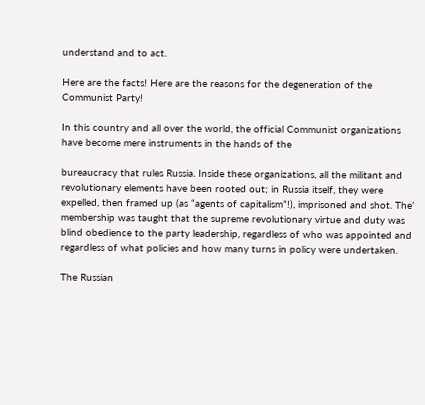understand and to act.

Here are the facts! Here are the reasons for the degeneration of the Communist Party!

In this country and all over the world, the official Communist organizations have become mere instruments in the hands of the

bureaucracy that rules Russia. Inside these organizations, all the militant and revolutionary elements have been rooted out; in Russia itself, they were expelled, then framed up (as “agents of capitalism”!), imprisoned and shot. The’ membership was taught that the supreme revolutionary virtue and duty was blind obedience to the party leadership, regardless of who was appointed and regardless of what policies and how many turns in policy were undertaken.

The Russian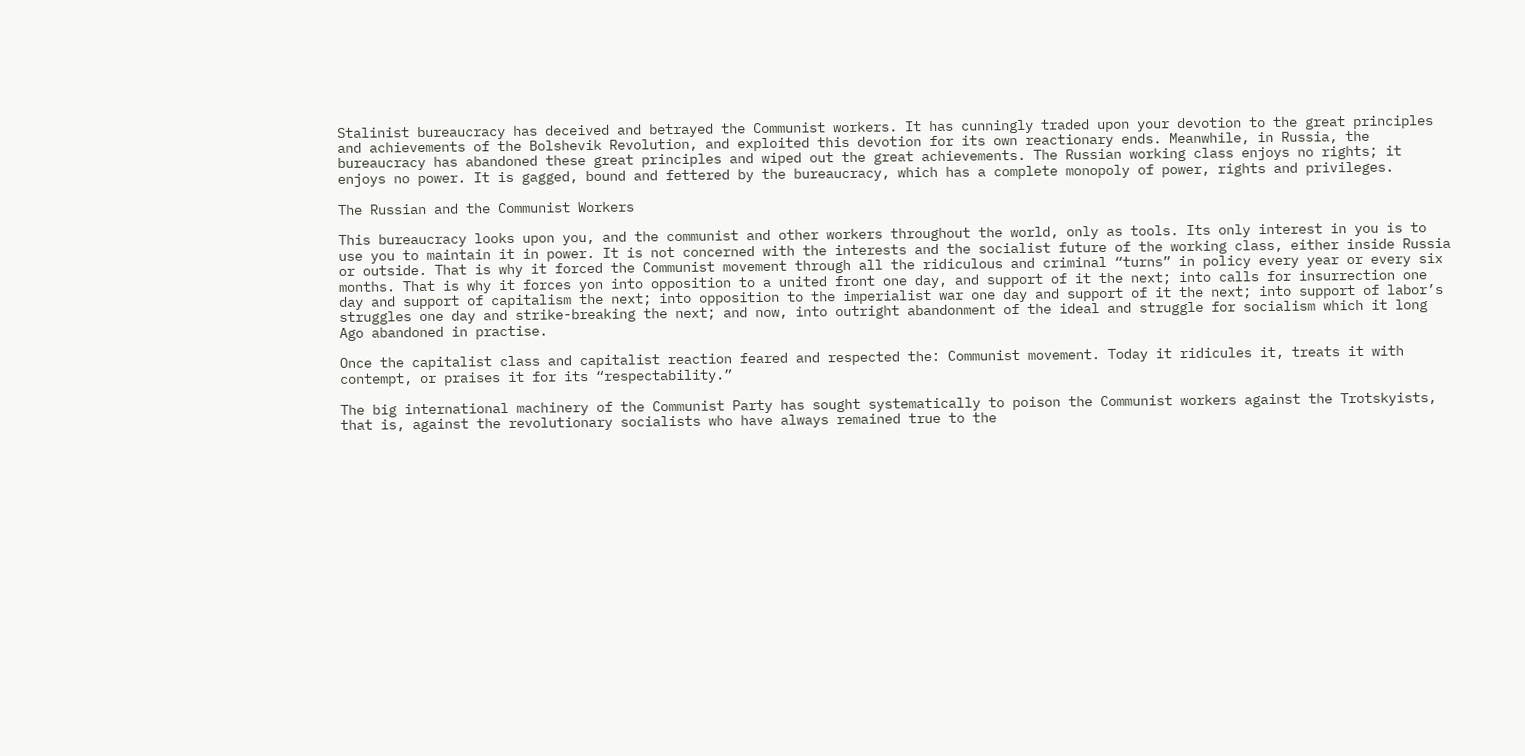Stalinist bureaucracy has deceived and betrayed the Communist workers. It has cunningly traded upon your devotion to the great principles and achievements of the Bolshevik Revolution, and exploited this devotion for its own reactionary ends. Meanwhile, in Russia, the bureaucracy has abandoned these great principles and wiped out the great achievements. The Russian working class enjoys no rights; it enjoys no power. It is gagged, bound and fettered by the bureaucracy, which has a complete monopoly of power, rights and privileges.

The Russian and the Communist Workers

This bureaucracy looks upon you, and the communist and other workers throughout the world, only as tools. Its only interest in you is to use you to maintain it in power. It is not concerned with the interests and the socialist future of the working class, either inside Russia or outside. That is why it forced the Communist movement through all the ridiculous and criminal “turns” in policy every year or every six months. That is why it forces yon into opposition to a united front one day, and support of it the next; into calls for insurrection one day and support of capitalism the next; into opposition to the imperialist war one day and support of it the next; into support of labor’s struggles one day and strike-breaking the next; and now, into outright abandonment of the ideal and struggle for socialism which it long Ago abandoned in practise.

Once the capitalist class and capitalist reaction feared and respected the: Communist movement. Today it ridicules it, treats it with contempt, or praises it for its “respectability.”

The big international machinery of the Communist Party has sought systematically to poison the Communist workers against the Trotskyists, that is, against the revolutionary socialists who have always remained true to the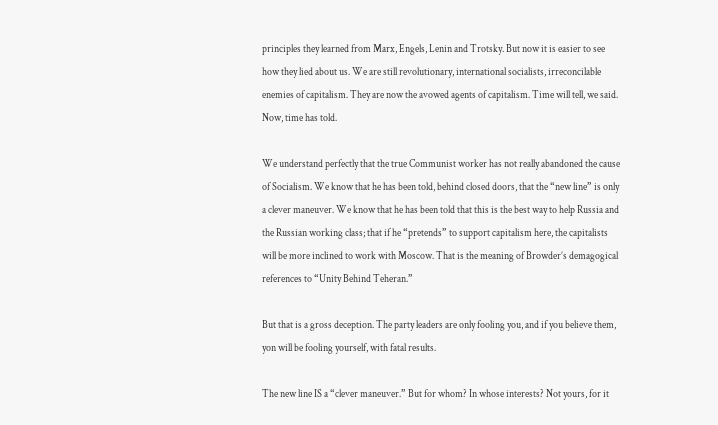principles they learned from Marx, Engels, Lenin and Trotsky. But now it is easier to see how they lied about us. We are still revolutionary, international socialists, irreconcilable enemies of capitalism. They are now the avowed agents of capitalism. Time will tell, we said. Now, time has told.

We understand perfectly that the true Communist worker has not really abandoned the cause of Socialism. We know that he has been told, behind closed doors, that the “new line” is only a clever maneuver. We know that he has been told that this is the best way to help Russia and the Russian working class; that if he “pretends” to support capitalism here, the capitalists will be more inclined to work with Moscow. That is the meaning of Browder’s demagogical references to “Unity Behind Teheran.”

But that is a gross deception. The party leaders are only fooling you, and if you believe them, yon will be fooling yourself, with fatal results.

The new line IS a “clever maneuver.” But for whom? In whose interests? Not yours, for it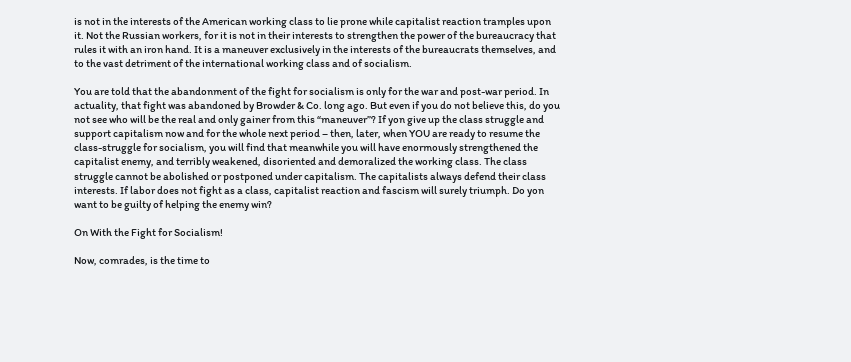is not in the interests of the American working class to lie prone while capitalist reaction tramples upon it. Not the Russian workers, for it is not in their interests to strengthen the power of the bureaucracy that rules it with an iron hand. It is a maneuver exclusively in the interests of the bureaucrats themselves, and to the vast detriment of the international working class and of socialism.

You are told that the abandonment of the fight for socialism is only for the war and post-war period. In actuality, that fight was abandoned by Browder & Co. long ago. But even if you do not believe this, do you not see who will be the real and only gainer from this “maneuver”? If yon give up the class struggle and support capitalism now and for the whole next period – then, later, when YOU are ready to resume the class-struggle for socialism, you will find that meanwhile you will have enormously strengthened the capitalist enemy, and terribly weakened, disoriented and demoralized the working class. The class struggle cannot be abolished or postponed under capitalism. The capitalists always defend their class interests. If labor does not fight as a class, capitalist reaction and fascism will surely triumph. Do yon want to be guilty of helping the enemy win?

On With the Fight for Socialism!

Now, comrades, is the time to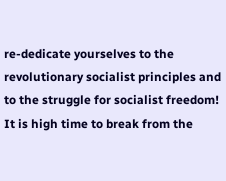re-dedicate yourselves to the revolutionary socialist principles and to the struggle for socialist freedom! It is high time to break from the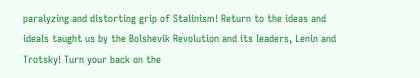paralyzing and distorting grip of Stalinism! Return to the ideas and ideals taught us by the Bolshevik Revolution and its leaders, Lenin and Trotsky! Turn your back on the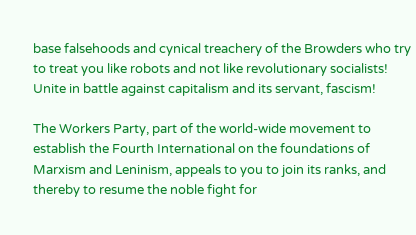base falsehoods and cynical treachery of the Browders who try to treat you like robots and not like revolutionary socialists! Unite in battle against capitalism and its servant, fascism!

The Workers Party, part of the world-wide movement to establish the Fourth International on the foundations of Marxism and Leninism, appeals to you to join its ranks, and thereby to resume the noble fight for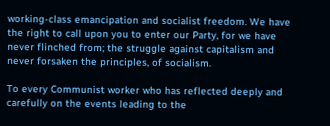working-class emancipation and socialist freedom. We have the right to call upon you to enter our Party, for we have never flinched from; the struggle against capitalism and never forsaken the principles, of socialism.

To every Communist worker who has reflected deeply and carefully on the events leading to the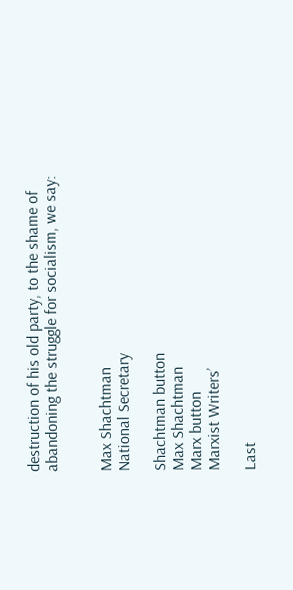destruction of his old party, to the shame of abandoning the struggle for socialism, we say:


Max Shachtman
National Secretary

Shachtman button
Max Shachtman
Marx button
Marxist Writers’

Last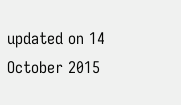updated on 14 October 2015